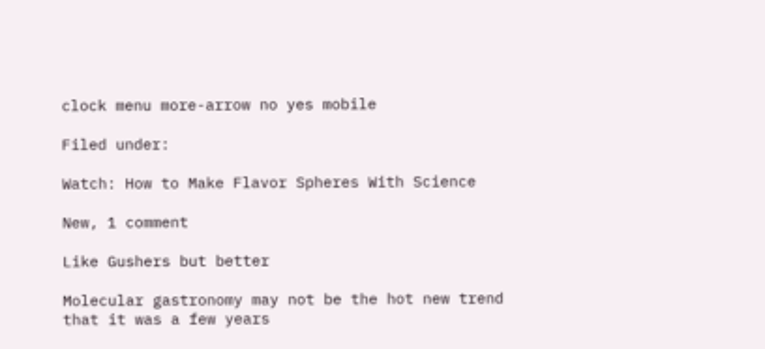clock menu more-arrow no yes mobile

Filed under:

Watch: How to Make Flavor Spheres With Science

New, 1 comment

Like Gushers but better

Molecular gastronomy may not be the hot new trend that it was a few years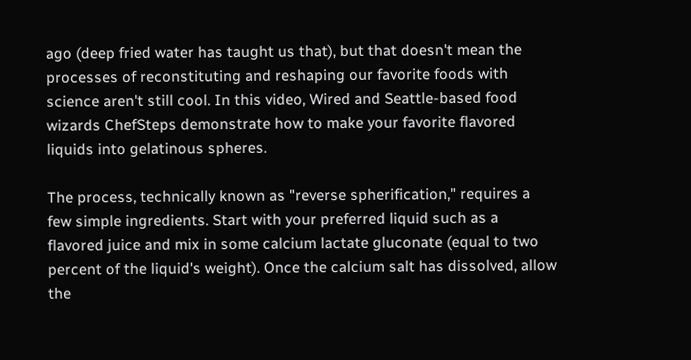ago (deep fried water has taught us that), but that doesn't mean the processes of reconstituting and reshaping our favorite foods with science aren't still cool. In this video, Wired and Seattle-based food wizards ChefSteps demonstrate how to make your favorite flavored liquids into gelatinous spheres.

The process, technically known as "reverse spherification," requires a few simple ingredients. Start with your preferred liquid such as a flavored juice and mix in some calcium lactate gluconate (equal to two percent of the liquid's weight). Once the calcium salt has dissolved, allow the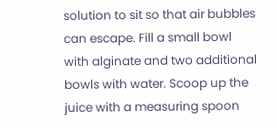solution to sit so that air bubbles can escape. Fill a small bowl with alginate and two additional bowls with water. Scoop up the juice with a measuring spoon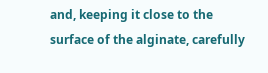and, keeping it close to the surface of the alginate, carefully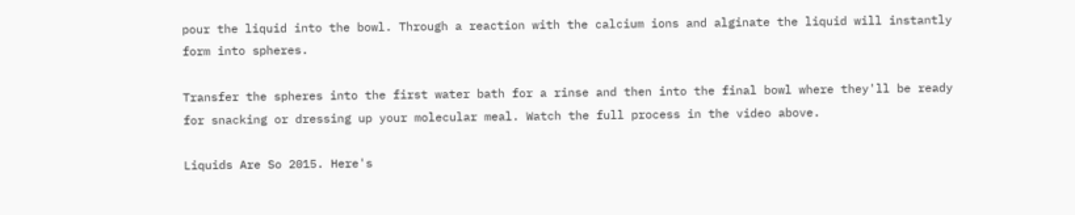pour the liquid into the bowl. Through a reaction with the calcium ions and alginate the liquid will instantly form into spheres.

Transfer the spheres into the first water bath for a rinse and then into the final bowl where they'll be ready for snacking or dressing up your molecular meal. Watch the full process in the video above.

Liquids Are So 2015. Here's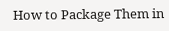How to Package Them in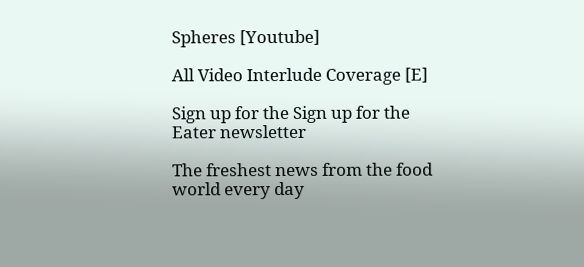Spheres [Youtube]

All Video Interlude Coverage [E]

Sign up for the Sign up for the Eater newsletter

The freshest news from the food world every day